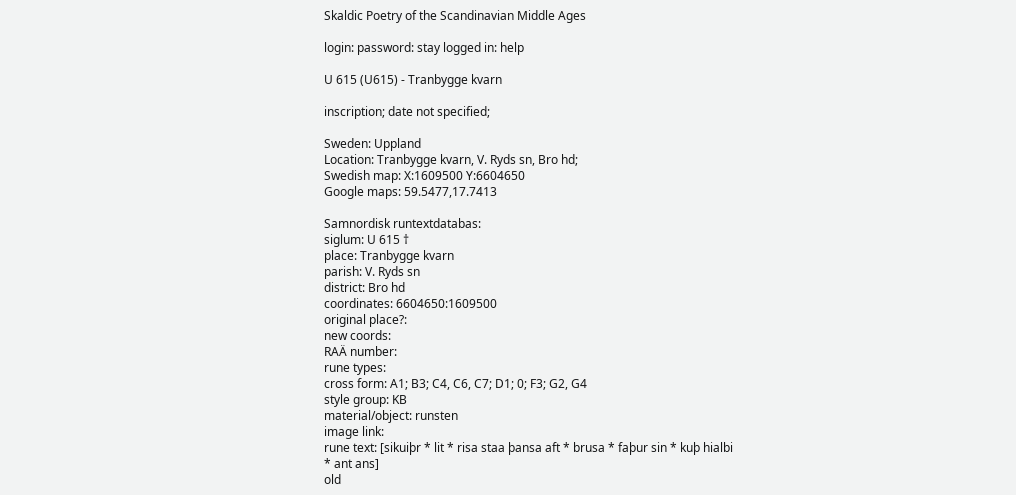Skaldic Poetry of the Scandinavian Middle Ages

login: password: stay logged in: help

U 615 (U615) - Tranbygge kvarn

inscription; date not specified;

Sweden: Uppland
Location: Tranbygge kvarn, V. Ryds sn, Bro hd;
Swedish map: X:1609500 Y:6604650
Google maps: 59.5477,17.7413

Samnordisk runtextdatabas:
siglum: U 615 †
place: Tranbygge kvarn
parish: V. Ryds sn
district: Bro hd
coordinates: 6604650:1609500
original place?:
new coords:
RAÄ number:
rune types:
cross form: A1; B3; C4, C6, C7; D1; 0; F3; G2, G4
style group: KB
material/object: runsten
image link:
rune text: [sikuiþr * lit * risa staa þansa aft * brusa * faþur sin * kuþ hialbi * ant ans]
old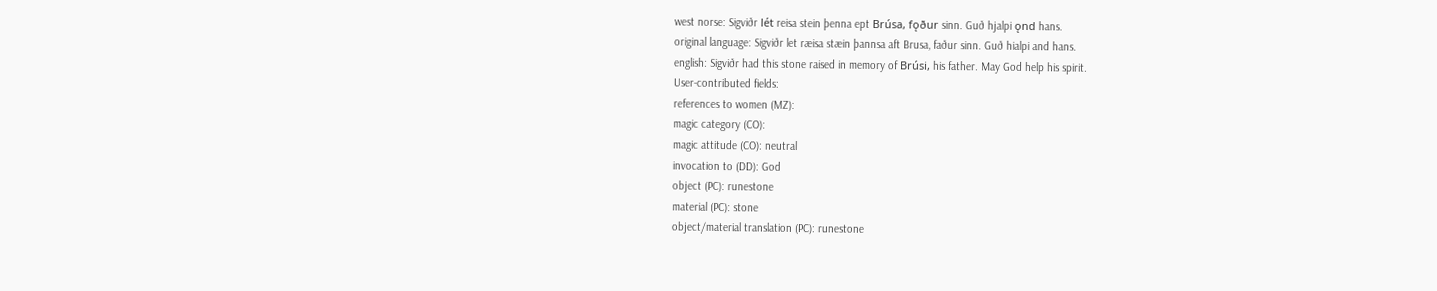west norse: Sigviðr lét reisa stein þenna ept Brúsa, fǫður sinn. Guð hjalpi ǫnd hans.
original language: Sigviðr let ræisa stæin þannsa aft Brusa, faður sinn. Guð hialpi and hans.
english: Sigviðr had this stone raised in memory of Brúsi, his father. May God help his spirit.
User-contributed fields:
references to women (MZ):
magic category (CO):
magic attitude (CO): neutral
invocation to (DD): God
object (PC): runestone
material (PC): stone
object/material translation (PC): runestone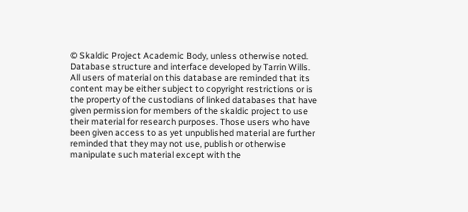© Skaldic Project Academic Body, unless otherwise noted. Database structure and interface developed by Tarrin Wills. All users of material on this database are reminded that its content may be either subject to copyright restrictions or is the property of the custodians of linked databases that have given permission for members of the skaldic project to use their material for research purposes. Those users who have been given access to as yet unpublished material are further reminded that they may not use, publish or otherwise manipulate such material except with the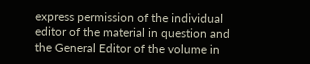express permission of the individual editor of the material in question and the General Editor of the volume in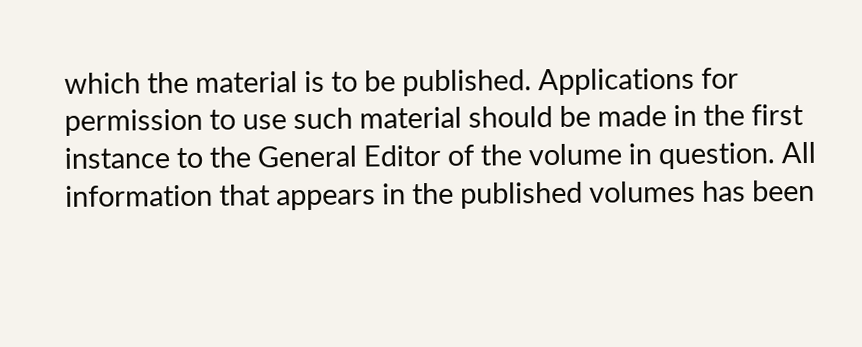which the material is to be published. Applications for permission to use such material should be made in the first instance to the General Editor of the volume in question. All information that appears in the published volumes has been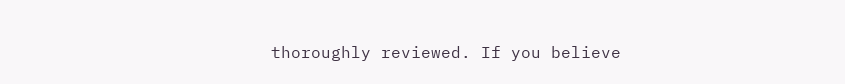thoroughly reviewed. If you believe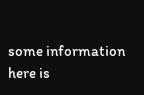some information here is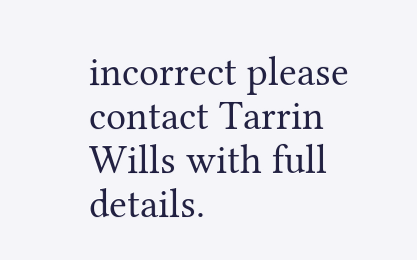incorrect please contact Tarrin Wills with full details.